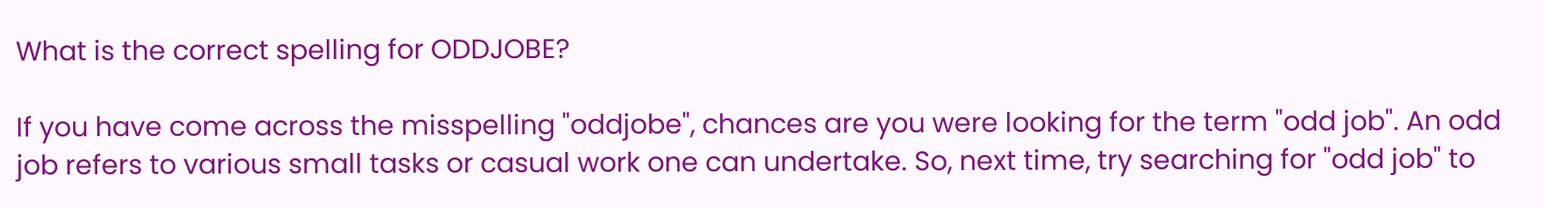What is the correct spelling for ODDJOBE?

If you have come across the misspelling "oddjobe", chances are you were looking for the term "odd job". An odd job refers to various small tasks or casual work one can undertake. So, next time, try searching for "odd job" to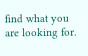find what you are looking for.